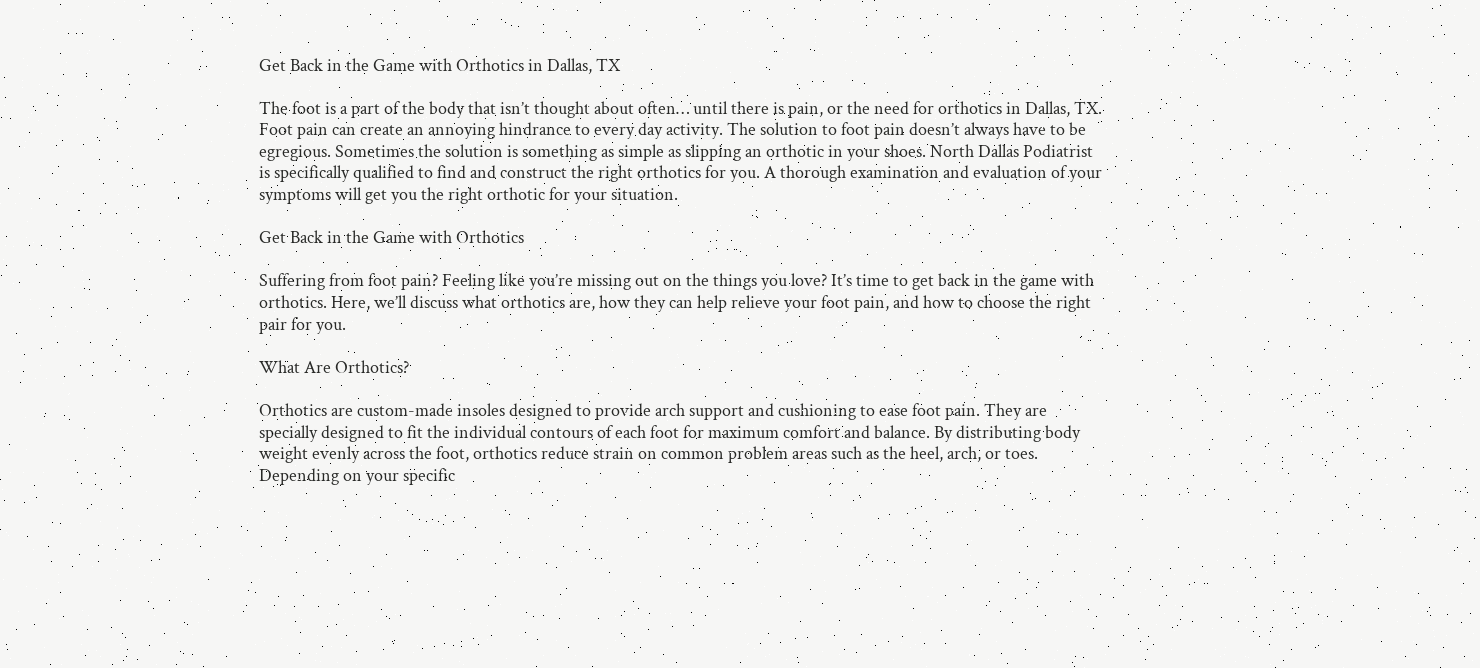Get Back in the Game with Orthotics in Dallas, TX

The foot is a part of the body that isn’t thought about often… until there is pain, or the need for orthotics in Dallas, TX. Foot pain can create an annoying hindrance to every day activity. The solution to foot pain doesn’t always have to be egregious. Sometimes the solution is something as simple as slipping an orthotic in your shoes. North Dallas Podiatrist is specifically qualified to find and construct the right orthotics for you. A thorough examination and evaluation of your symptoms will get you the right orthotic for your situation.

Get Back in the Game with Orthotics

Suffering from foot pain? Feeling like you’re missing out on the things you love? It’s time to get back in the game with orthotics. Here, we’ll discuss what orthotics are, how they can help relieve your foot pain, and how to choose the right pair for you.

What Are Orthotics?

Orthotics are custom-made insoles designed to provide arch support and cushioning to ease foot pain. They are specially designed to fit the individual contours of each foot for maximum comfort and balance. By distributing body weight evenly across the foot, orthotics reduce strain on common problem areas such as the heel, arch, or toes. Depending on your specific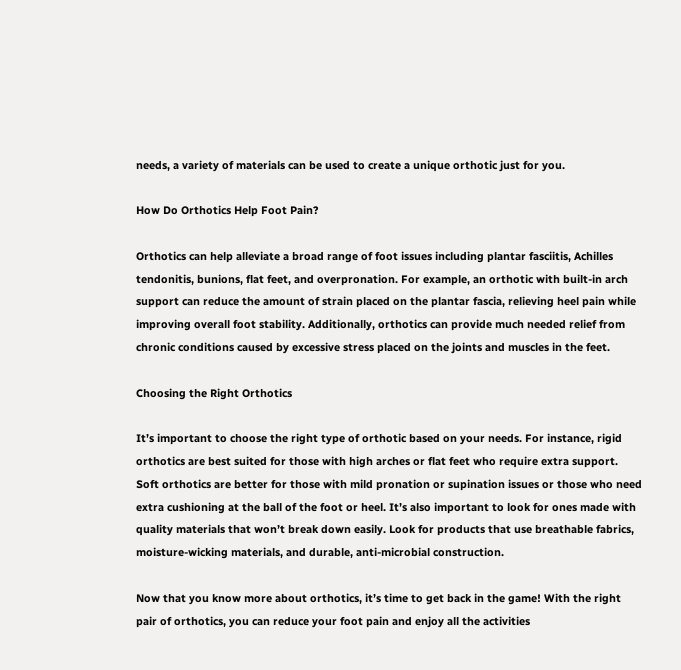needs, a variety of materials can be used to create a unique orthotic just for you.

How Do Orthotics Help Foot Pain?

Orthotics can help alleviate a broad range of foot issues including plantar fasciitis, Achilles tendonitis, bunions, flat feet, and overpronation. For example, an orthotic with built-in arch support can reduce the amount of strain placed on the plantar fascia, relieving heel pain while improving overall foot stability. Additionally, orthotics can provide much needed relief from chronic conditions caused by excessive stress placed on the joints and muscles in the feet.

Choosing the Right Orthotics

It’s important to choose the right type of orthotic based on your needs. For instance, rigid orthotics are best suited for those with high arches or flat feet who require extra support. Soft orthotics are better for those with mild pronation or supination issues or those who need extra cushioning at the ball of the foot or heel. It’s also important to look for ones made with quality materials that won’t break down easily. Look for products that use breathable fabrics, moisture-wicking materials, and durable, anti-microbial construction.

Now that you know more about orthotics, it’s time to get back in the game! With the right pair of orthotics, you can reduce your foot pain and enjoy all the activities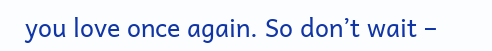you love once again. So don’t wait –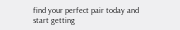find your perfect pair today and start getting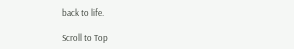back to life.

Scroll to Top